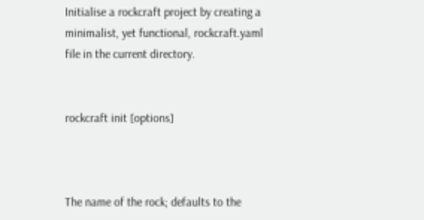Initialise a rockcraft project by creating a minimalist, yet functional, rockcraft.yaml file in the current directory.


rockcraft init [options]



The name of the rock; defaults to the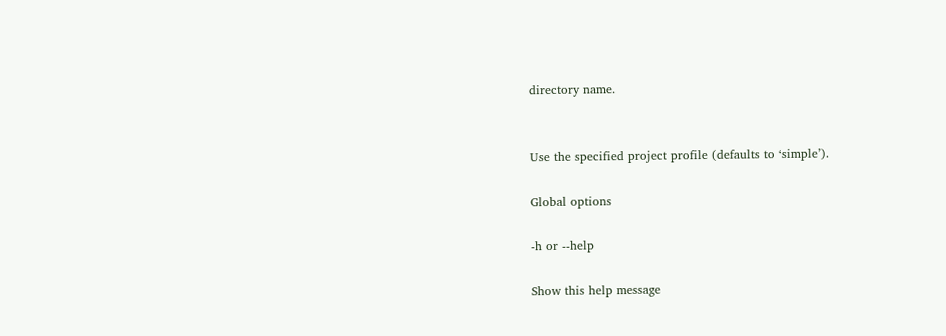directory name.


Use the specified project profile (defaults to ‘simple’).

Global options

-h or --help

Show this help message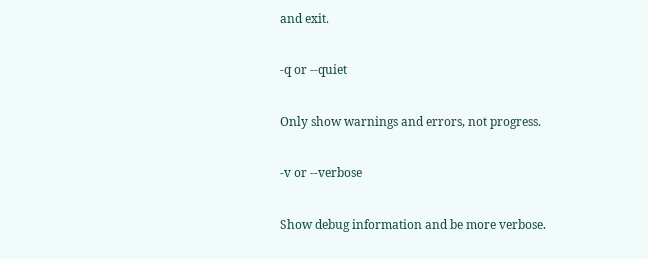and exit.

-q or --quiet

Only show warnings and errors, not progress.

-v or --verbose

Show debug information and be more verbose.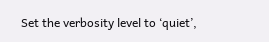Set the verbosity level to ‘quiet’,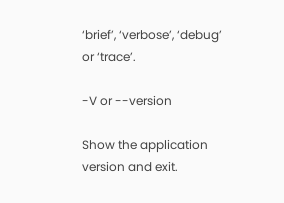‘brief’, ‘verbose’, ‘debug’ or ‘trace’.

-V or --version

Show the application version and exit.